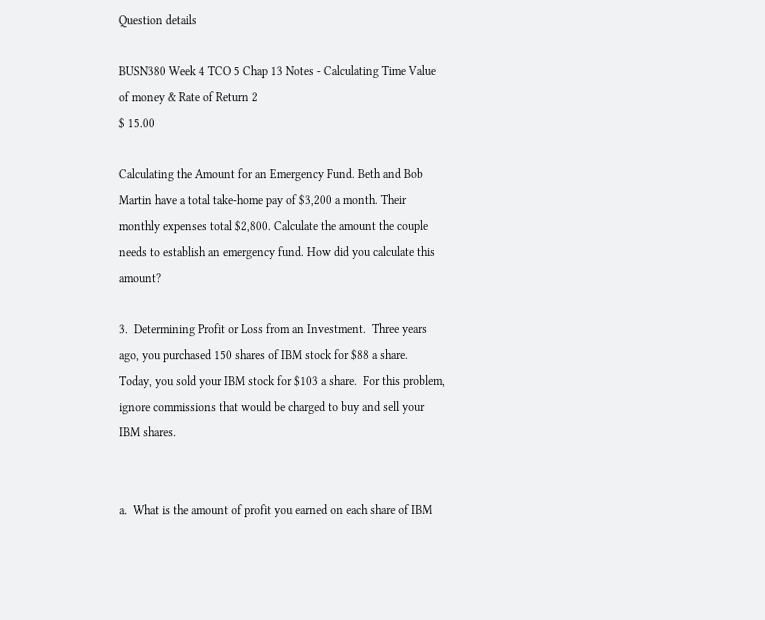Question details

BUSN380 Week 4 TCO 5 Chap 13 Notes - Calculating Time Value of money & Rate of Return 2
$ 15.00

Calculating the Amount for an Emergency Fund. Beth and Bob Martin have a total take-home pay of $3,200 a month. Their monthly expenses total $2,800. Calculate the amount the couple needs to establish an emergency fund. How did you calculate this amount?

3.  Determining Profit or Loss from an Investment.  Three years ago, you purchased 150 shares of IBM stock for $88 a share.  Today, you sold your IBM stock for $103 a share.  For this problem, ignore commissions that would be charged to buy and sell your IBM shares.


a.  What is the amount of profit you earned on each share of IBM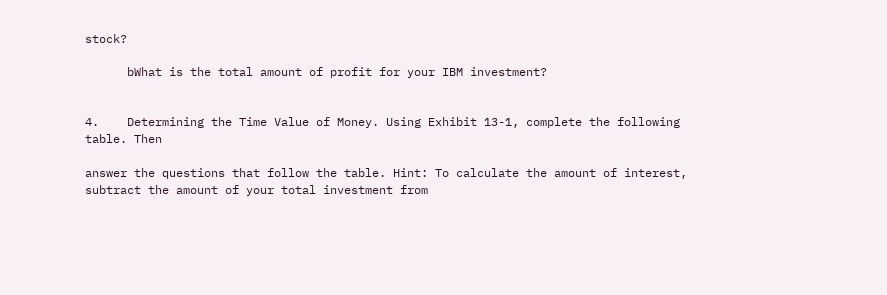stock?

      bWhat is the total amount of profit for your IBM investment?


4.    Determining the Time Value of Money. Using Exhibit 13-1, complete the following table. Then

answer the questions that follow the table. Hint: To calculate the amount of interest, subtract the amount of your total investment from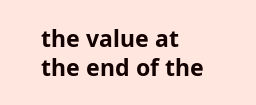the value at the end of the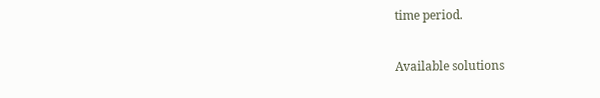time period.

Available solutions